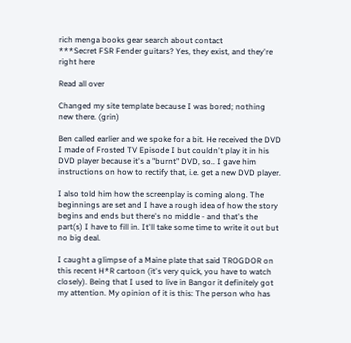rich menga books gear search about contact
***Secret FSR Fender guitars? Yes, they exist, and they're right here

Read all over

Changed my site template because I was bored; nothing new there. (grin)

Ben called earlier and we spoke for a bit. He received the DVD I made of Frosted TV Episode I but couldn't play it in his DVD player because it's a "burnt" DVD, so.. I gave him instructions on how to rectify that, i.e. get a new DVD player.

I also told him how the screenplay is coming along. The beginnings are set and I have a rough idea of how the story begins and ends but there's no middle - and that's the part(s) I have to fill in. It'll take some time to write it out but no big deal.

I caught a glimpse of a Maine plate that said TROGDOR on this recent H*R cartoon (it's very quick, you have to watch closely). Being that I used to live in Bangor it definitely got my attention. My opinion of it is this: The person who has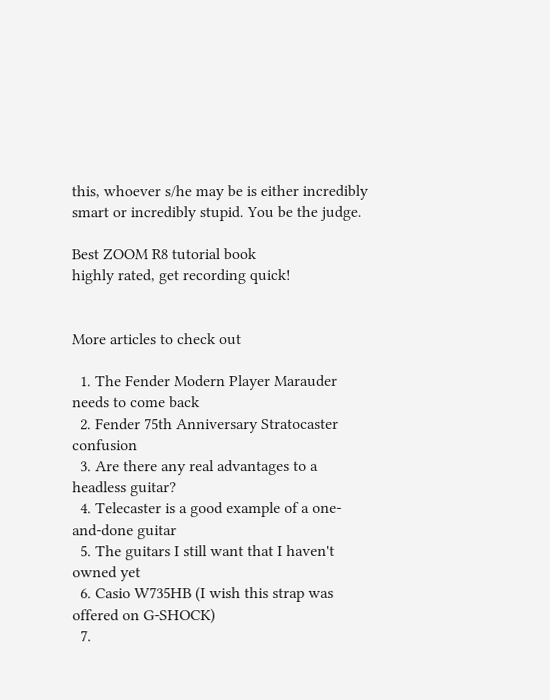this, whoever s/he may be is either incredibly smart or incredibly stupid. You be the judge.

Best ZOOM R8 tutorial book
highly rated, get recording quick!


More articles to check out

  1. The Fender Modern Player Marauder needs to come back
  2. Fender 75th Anniversary Stratocaster confusion
  3. Are there any real advantages to a headless guitar?
  4. Telecaster is a good example of a one-and-done guitar
  5. The guitars I still want that I haven't owned yet
  6. Casio W735HB (I wish this strap was offered on G-SHOCK)
  7.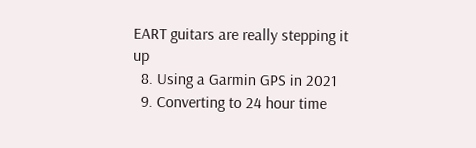EART guitars are really stepping it up
  8. Using a Garmin GPS in 2021
  9. Converting to 24 hour time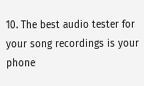10. The best audio tester for your song recordings is your phone